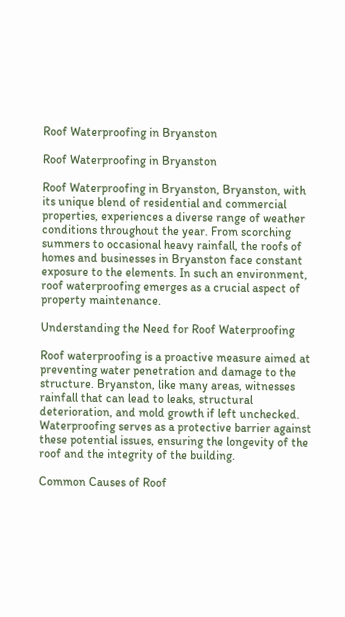Roof Waterproofing in Bryanston

Roof Waterproofing in Bryanston

Roof Waterproofing in Bryanston, Bryanston, with its unique blend of residential and commercial properties, experiences a diverse range of weather conditions throughout the year. From scorching summers to occasional heavy rainfall, the roofs of homes and businesses in Bryanston face constant exposure to the elements. In such an environment, roof waterproofing emerges as a crucial aspect of property maintenance.

Understanding the Need for Roof Waterproofing

Roof waterproofing is a proactive measure aimed at preventing water penetration and damage to the structure. Bryanston, like many areas, witnesses rainfall that can lead to leaks, structural deterioration, and mold growth if left unchecked. Waterproofing serves as a protective barrier against these potential issues, ensuring the longevity of the roof and the integrity of the building.

Common Causes of Roof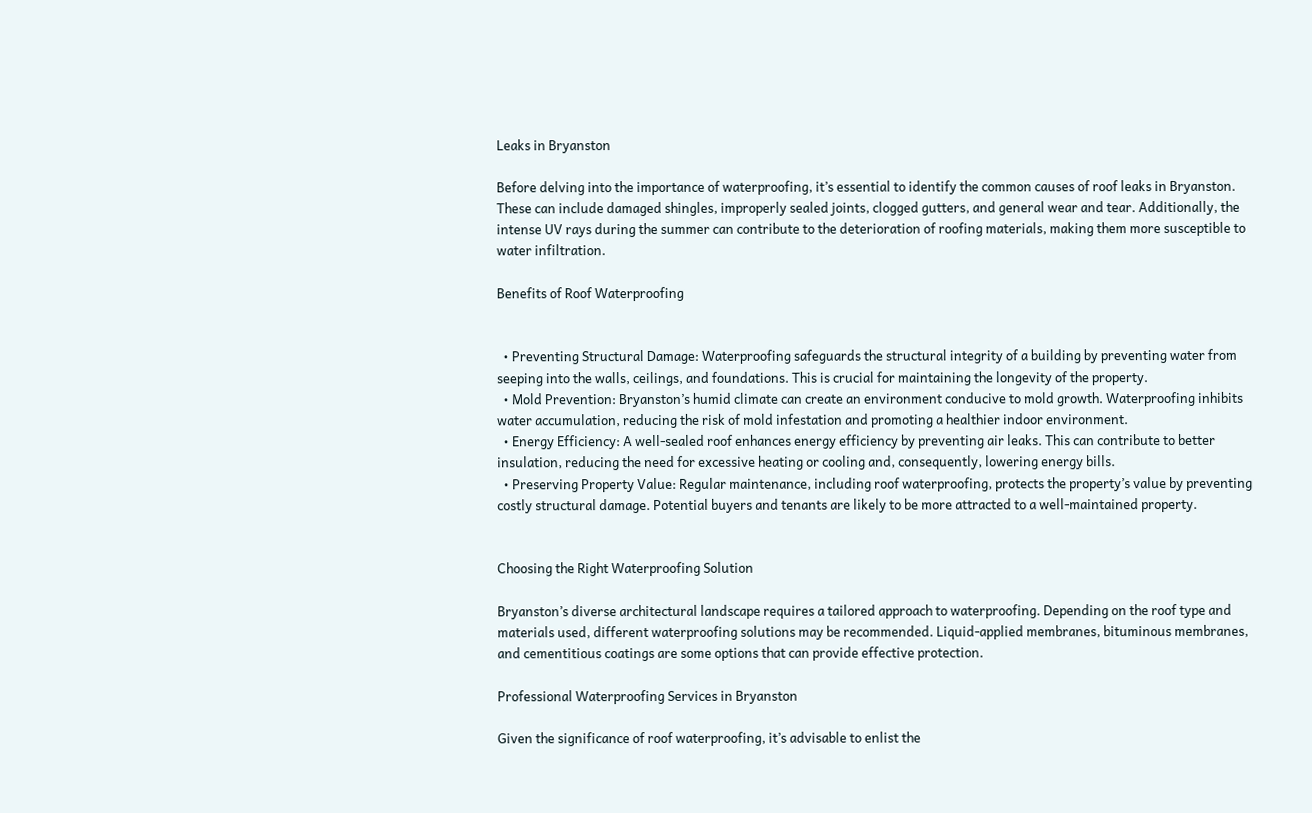Leaks in Bryanston

Before delving into the importance of waterproofing, it’s essential to identify the common causes of roof leaks in Bryanston. These can include damaged shingles, improperly sealed joints, clogged gutters, and general wear and tear. Additionally, the intense UV rays during the summer can contribute to the deterioration of roofing materials, making them more susceptible to water infiltration.

Benefits of Roof Waterproofing


  • Preventing Structural Damage: Waterproofing safeguards the structural integrity of a building by preventing water from seeping into the walls, ceilings, and foundations. This is crucial for maintaining the longevity of the property.
  • Mold Prevention: Bryanston’s humid climate can create an environment conducive to mold growth. Waterproofing inhibits water accumulation, reducing the risk of mold infestation and promoting a healthier indoor environment.
  • Energy Efficiency: A well-sealed roof enhances energy efficiency by preventing air leaks. This can contribute to better insulation, reducing the need for excessive heating or cooling and, consequently, lowering energy bills.
  • Preserving Property Value: Regular maintenance, including roof waterproofing, protects the property’s value by preventing costly structural damage. Potential buyers and tenants are likely to be more attracted to a well-maintained property.


Choosing the Right Waterproofing Solution

Bryanston’s diverse architectural landscape requires a tailored approach to waterproofing. Depending on the roof type and materials used, different waterproofing solutions may be recommended. Liquid-applied membranes, bituminous membranes, and cementitious coatings are some options that can provide effective protection.

Professional Waterproofing Services in Bryanston

Given the significance of roof waterproofing, it’s advisable to enlist the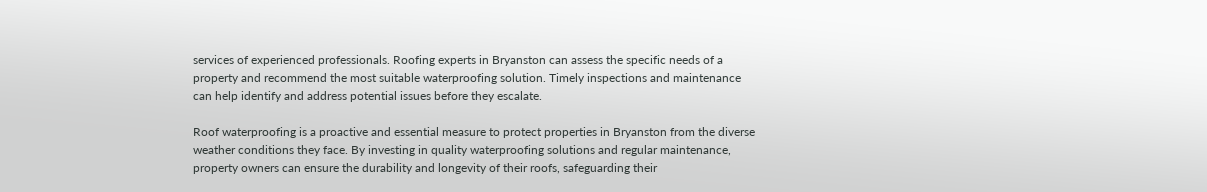services of experienced professionals. Roofing experts in Bryanston can assess the specific needs of a property and recommend the most suitable waterproofing solution. Timely inspections and maintenance can help identify and address potential issues before they escalate.

Roof waterproofing is a proactive and essential measure to protect properties in Bryanston from the diverse weather conditions they face. By investing in quality waterproofing solutions and regular maintenance, property owners can ensure the durability and longevity of their roofs, safeguarding their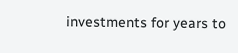investments for years to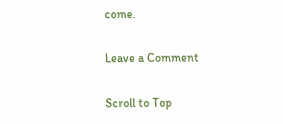come.

Leave a Comment

Scroll to Top